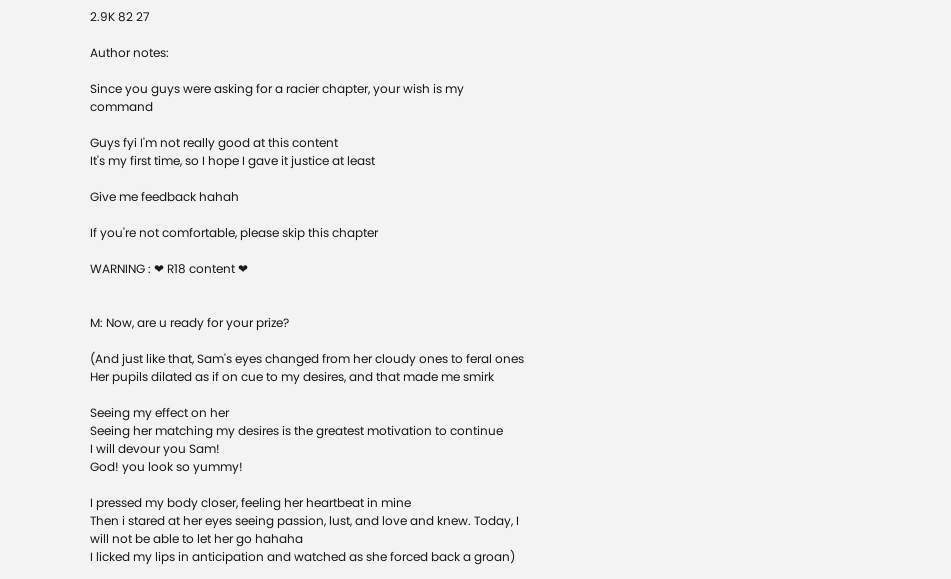2.9K 82 27

Author notes:

Since you guys were asking for a racier chapter, your wish is my command

Guys fyi I'm not really good at this content
It's my first time, so I hope I gave it justice at least

Give me feedback hahah

If you're not comfortable, please skip this chapter

WARNING : ❤ R18 content ❤


M: Now, are u ready for your prize?

(And just like that, Sam's eyes changed from her cloudy ones to feral ones
Her pupils dilated as if on cue to my desires, and that made me smirk

Seeing my effect on her
Seeing her matching my desires is the greatest motivation to continue
I will devour you Sam!
God! you look so yummy!

I pressed my body closer, feeling her heartbeat in mine
Then i stared at her eyes seeing passion, lust, and love and knew. Today, I will not be able to let her go hahaha
I licked my lips in anticipation and watched as she forced back a groan)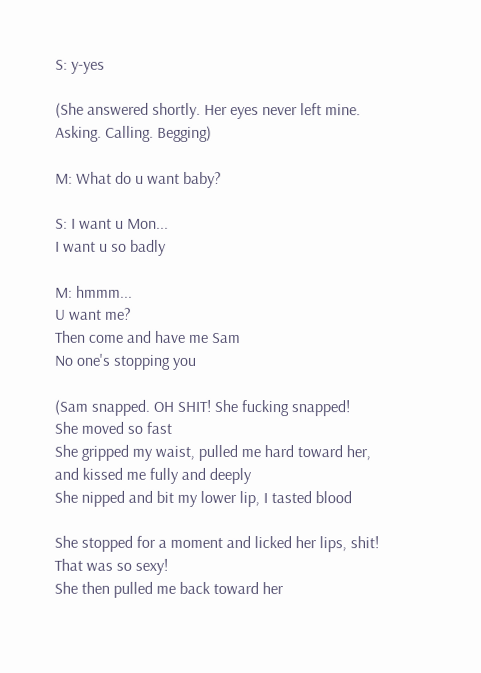S: y-yes

(She answered shortly. Her eyes never left mine. Asking. Calling. Begging)

M: What do u want baby?

S: I want u Mon...
I want u so badly

M: hmmm...
U want me?
Then come and have me Sam
No one's stopping you

(Sam snapped. OH SHIT! She fucking snapped!
She moved so fast
She gripped my waist, pulled me hard toward her, and kissed me fully and deeply
She nipped and bit my lower lip, I tasted blood

She stopped for a moment and licked her lips, shit! That was so sexy!
She then pulled me back toward her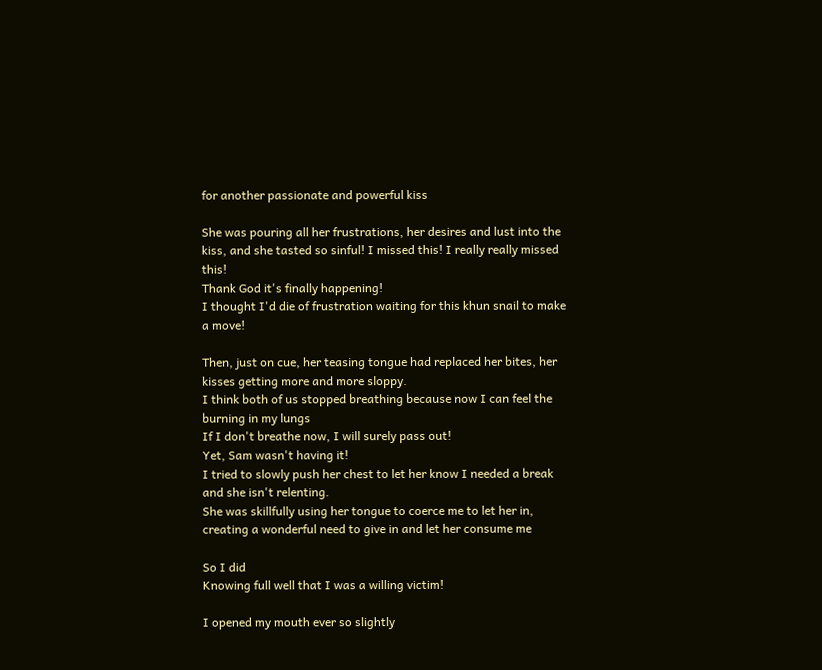for another passionate and powerful kiss

She was pouring all her frustrations, her desires and lust into the kiss, and she tasted so sinful! I missed this! I really really missed this!
Thank God it's finally happening!
I thought I'd die of frustration waiting for this khun snail to make a move!

Then, just on cue, her teasing tongue had replaced her bites, her kisses getting more and more sloppy.
I think both of us stopped breathing because now I can feel the burning in my lungs
If I don't breathe now, I will surely pass out!
Yet, Sam wasn't having it!
I tried to slowly push her chest to let her know I needed a break and she isn't relenting.
She was skillfully using her tongue to coerce me to let her in, creating a wonderful need to give in and let her consume me

So I did
Knowing full well that I was a willing victim!

I opened my mouth ever so slightly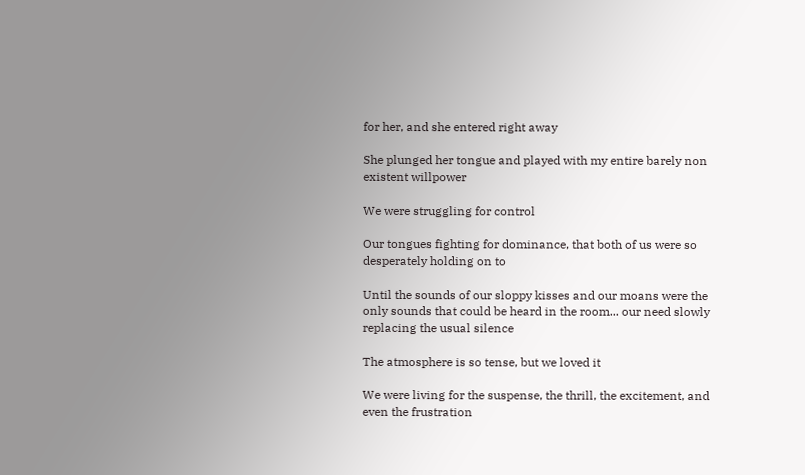for her, and she entered right away

She plunged her tongue and played with my entire barely non existent willpower

We were struggling for control

Our tongues fighting for dominance, that both of us were so desperately holding on to

Until the sounds of our sloppy kisses and our moans were the only sounds that could be heard in the room... our need slowly replacing the usual silence

The atmosphere is so tense, but we loved it

We were living for the suspense, the thrill, the excitement, and even the frustration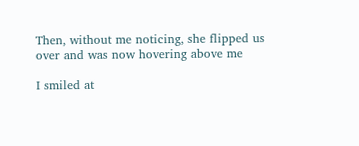Then, without me noticing, she flipped us over and was now hovering above me

I smiled at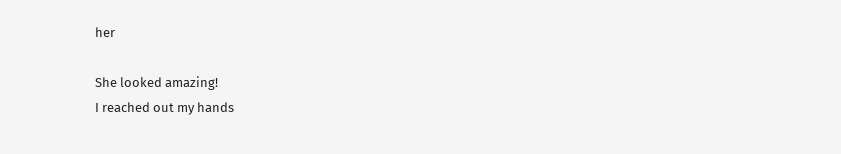her

She looked amazing!
I reached out my hands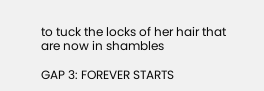to tuck the locks of her hair that are now in shambles

GAP 3: FOREVER STARTS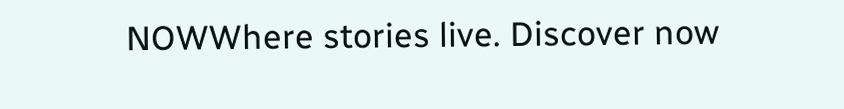NOWWhere stories live. Discover now